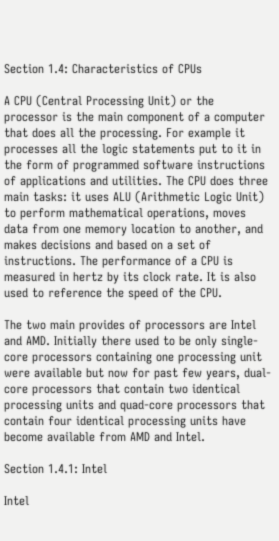Section 1.4: Characteristics of CPUs

A CPU (Central Processing Unit) or the processor is the main component of a computer that does all the processing. For example it processes all the logic statements put to it in the form of programmed software instructions of applications and utilities. The CPU does three main tasks: it uses ALU (Arithmetic Logic Unit) to perform mathematical operations, moves data from one memory location to another, and makes decisions and based on a set of instructions. The performance of a CPU is measured in hertz by its clock rate. It is also used to reference the speed of the CPU.

The two main provides of processors are Intel and AMD. Initially there used to be only single-core processors containing one processing unit were available but now for past few years, dual-core processors that contain two identical processing units and quad-core processors that contain four identical processing units have become available from AMD and Intel.

Section 1.4.1: Intel

Intel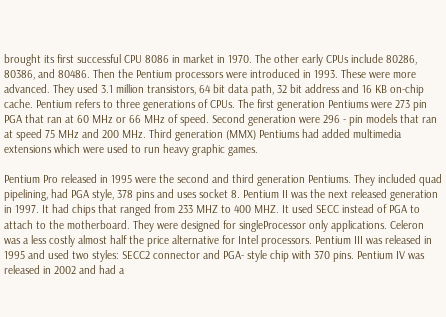brought its first successful CPU 8086 in market in 1970. The other early CPUs include 80286, 80386, and 80486. Then the Pentium processors were introduced in 1993. These were more advanced. They used 3.1 million transistors, 64 bit data path, 32 bit address and 16 KB on-chip cache. Pentium refers to three generations of CPUs. The first generation Pentiums were 273 pin PGA that ran at 60 MHz or 66 MHz of speed. Second generation were 296 - pin models that ran at speed 75 MHz and 200 MHz. Third generation (MMX) Pentiums had added multimedia extensions which were used to run heavy graphic games.

Pentium Pro released in 1995 were the second and third generation Pentiums. They included quad pipelining, had PGA style, 378 pins and uses socket 8. Pentium II was the next released generation in 1997. It had chips that ranged from 233 MHZ to 400 MHZ. It used SECC instead of PGA to attach to the motherboard. They were designed for singleProcessor only applications. Celeron was a less costly almost half the price alternative for Intel processors. Pentium III was released in 1995 and used two styles: SECC2 connector and PGA- style chip with 370 pins. Pentium IV was released in 2002 and had a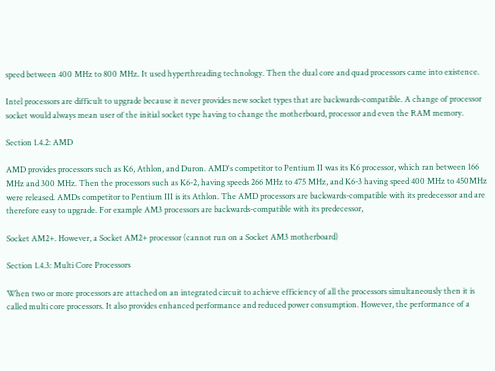speed between 400 MHz to 800 MHz. It used hyperthreading technology. Then the dual core and quad processors came into existence.

Intel processors are difficult to upgrade because it never provides new socket types that are backwards-compatible. A change of processor socket would always mean user of the initial socket type having to change the motherboard, processor and even the RAM memory.

Section 1.4.2: AMD

AMD provides processors such as K6, Athlon, and Duron. AMD's competitor to Pentium II was its K6 processor, which ran between 166 MHz and 300 MHz. Then the processors such as K6-2, having speeds 266 MHz to 475 MHz, and K6-3 having speed 400 MHz to 450MHz were released. AMDs competitor to Pentium III is its Athlon. The AMD processors are backwards-compatible with its predecessor and are therefore easy to upgrade. For example AM3 processors are backwards-compatible with its predecessor,

Socket AM2+. However, a Socket AM2+ processor (cannot run on a Socket AM3 motherboard)

Section 1.4.3: Multi Core Processors

When two or more processors are attached on an integrated circuit to achieve efficiency of all the processors simultaneously then it is called multi core processors. It also provides enhanced performance and reduced power consumption. However, the performance of a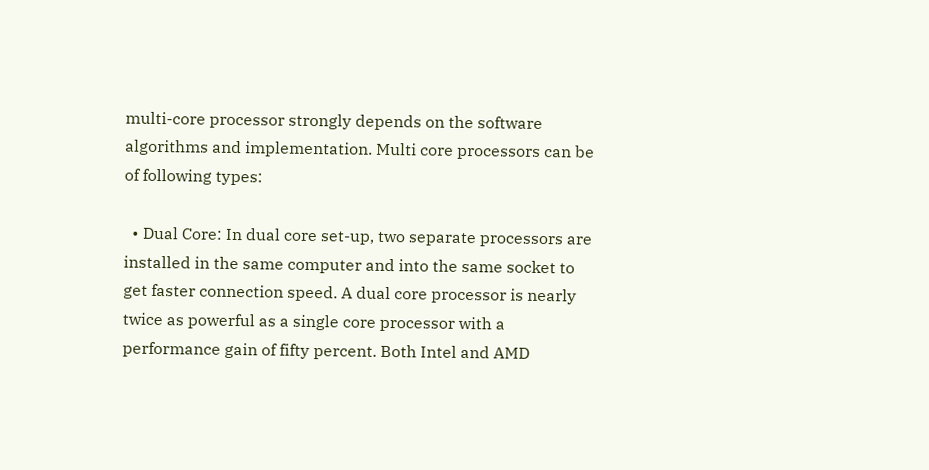multi-core processor strongly depends on the software algorithms and implementation. Multi core processors can be of following types:

  • Dual Core: In dual core set-up, two separate processors are installed in the same computer and into the same socket to get faster connection speed. A dual core processor is nearly twice as powerful as a single core processor with a performance gain of fifty percent. Both Intel and AMD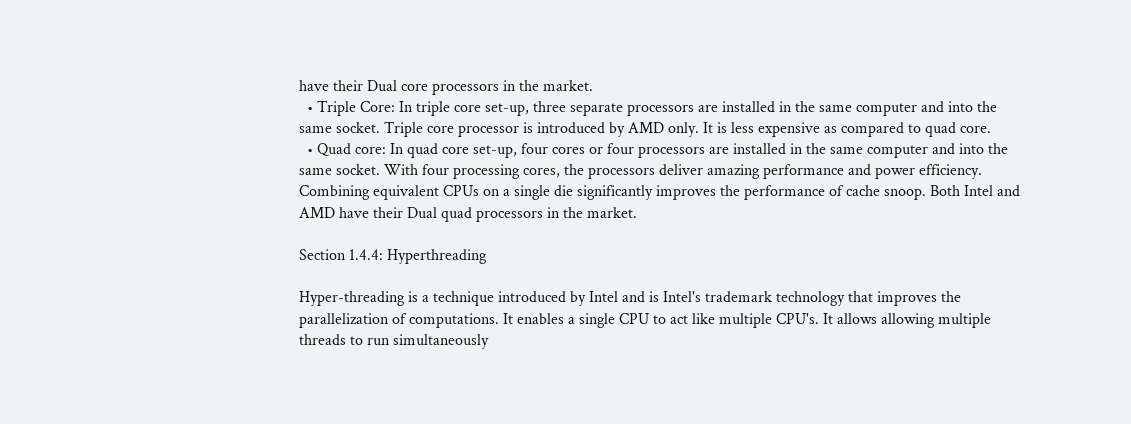have their Dual core processors in the market.
  • Triple Core: In triple core set-up, three separate processors are installed in the same computer and into the same socket. Triple core processor is introduced by AMD only. It is less expensive as compared to quad core.
  • Quad core: In quad core set-up, four cores or four processors are installed in the same computer and into the same socket. With four processing cores, the processors deliver amazing performance and power efficiency. Combining equivalent CPUs on a single die significantly improves the performance of cache snoop. Both Intel and AMD have their Dual quad processors in the market.

Section 1.4.4: Hyperthreading

Hyper-threading is a technique introduced by Intel and is Intel's trademark technology that improves the parallelization of computations. It enables a single CPU to act like multiple CPU's. It allows allowing multiple threads to run simultaneously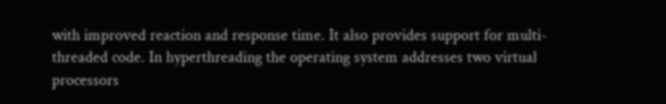with improved reaction and response time. It also provides support for multi-threaded code. In hyperthreading the operating system addresses two virtual processors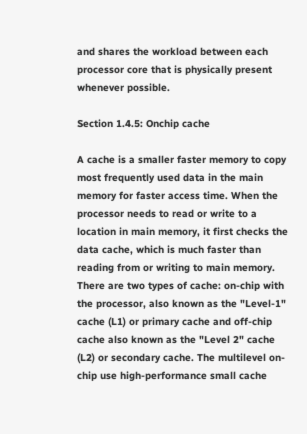and shares the workload between each processor core that is physically present whenever possible.

Section 1.4.5: Onchip cache

A cache is a smaller faster memory to copy most frequently used data in the main memory for faster access time. When the processor needs to read or write to a location in main memory, it first checks the data cache, which is much faster than reading from or writing to main memory. There are two types of cache: on-chip with the processor, also known as the "Level-1" cache (L1) or primary cache and off-chip cache also known as the "Level 2" cache (L2) or secondary cache. The multilevel on-chip use high-performance small cache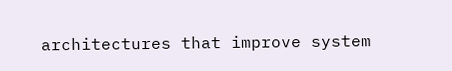architectures that improve system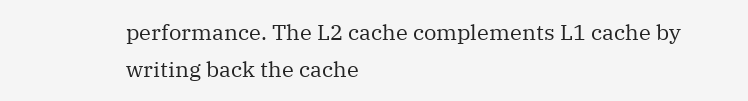performance. The L2 cache complements L1 cache by writing back the cache